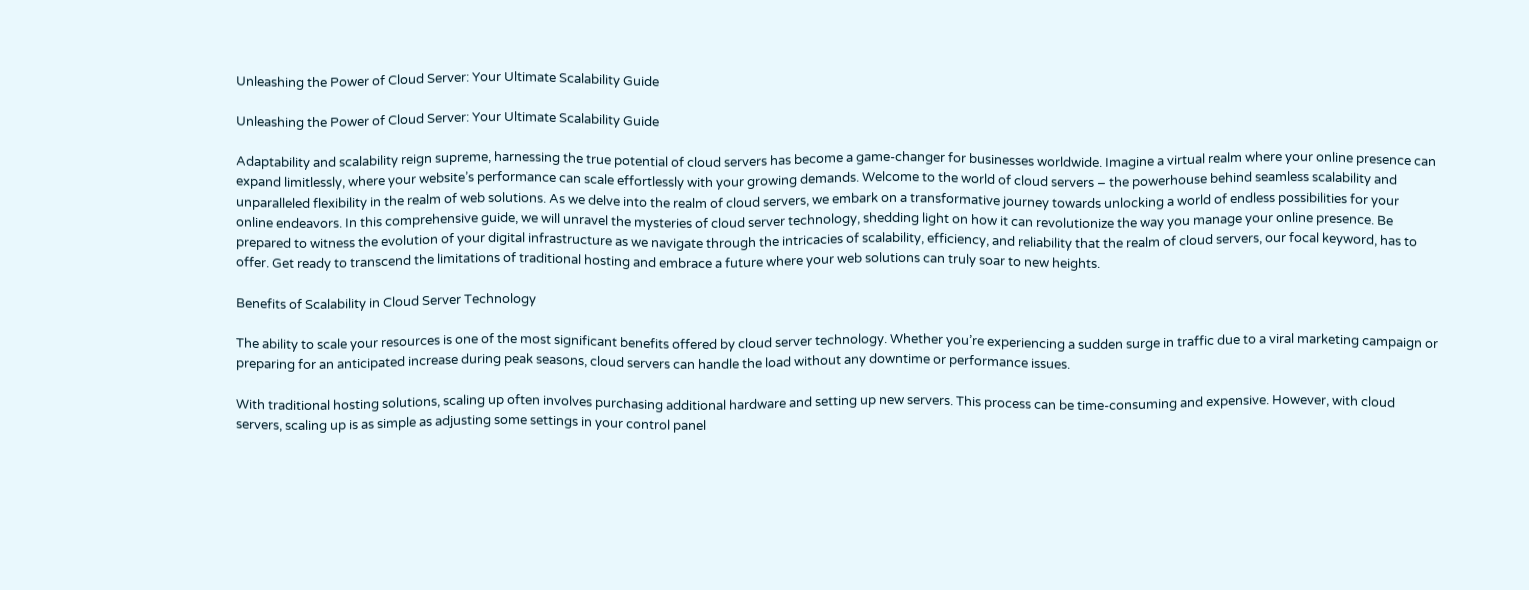Unleashing the Power of Cloud Server: Your Ultimate Scalability Guide

Unleashing the Power of Cloud Server: Your Ultimate Scalability Guide

Adaptability and scalability reign supreme, harnessing the true potential of cloud servers has become a game-changer for businesses worldwide. Imagine a virtual realm where your online presence can expand limitlessly, where your website’s performance can scale effortlessly with your growing demands. Welcome to the world of cloud servers – the powerhouse behind seamless scalability and unparalleled flexibility in the realm of web solutions. As we delve into the realm of cloud servers, we embark on a transformative journey towards unlocking a world of endless possibilities for your online endeavors. In this comprehensive guide, we will unravel the mysteries of cloud server technology, shedding light on how it can revolutionize the way you manage your online presence. Be prepared to witness the evolution of your digital infrastructure as we navigate through the intricacies of scalability, efficiency, and reliability that the realm of cloud servers, our focal keyword, has to offer. Get ready to transcend the limitations of traditional hosting and embrace a future where your web solutions can truly soar to new heights.

Benefits of Scalability in Cloud Server Technology

The ability to scale your resources is one of the most significant benefits offered by cloud server technology. Whether you’re experiencing a sudden surge in traffic due to a viral marketing campaign or preparing for an anticipated increase during peak seasons, cloud servers can handle the load without any downtime or performance issues.

With traditional hosting solutions, scaling up often involves purchasing additional hardware and setting up new servers. This process can be time-consuming and expensive. However, with cloud servers, scaling up is as simple as adjusting some settings in your control panel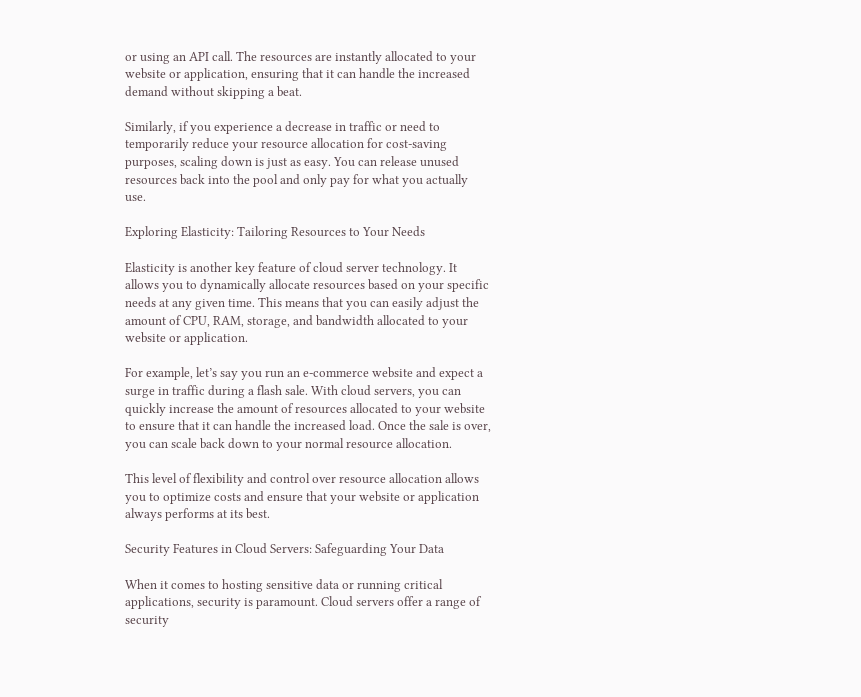or using an API call. The resources are instantly allocated to your website or application, ensuring that it can handle the increased demand without skipping a beat.

Similarly, if you experience a decrease in traffic or need to temporarily reduce your resource allocation for cost-saving purposes, scaling down is just as easy. You can release unused resources back into the pool and only pay for what you actually use.

Exploring Elasticity: Tailoring Resources to Your Needs

Elasticity is another key feature of cloud server technology. It allows you to dynamically allocate resources based on your specific needs at any given time. This means that you can easily adjust the amount of CPU, RAM, storage, and bandwidth allocated to your website or application.

For example, let’s say you run an e-commerce website and expect a surge in traffic during a flash sale. With cloud servers, you can quickly increase the amount of resources allocated to your website to ensure that it can handle the increased load. Once the sale is over, you can scale back down to your normal resource allocation.

This level of flexibility and control over resource allocation allows you to optimize costs and ensure that your website or application always performs at its best.

Security Features in Cloud Servers: Safeguarding Your Data

When it comes to hosting sensitive data or running critical applications, security is paramount. Cloud servers offer a range of security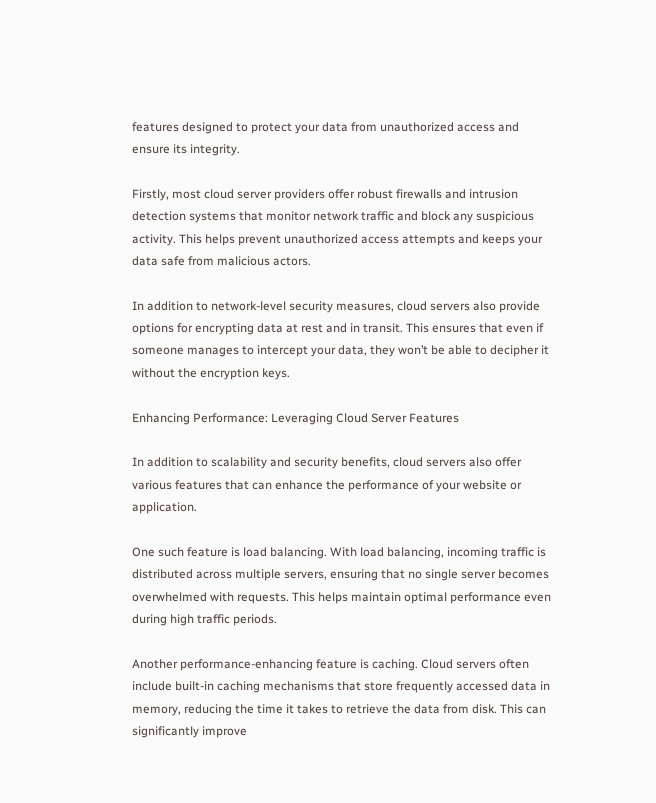features designed to protect your data from unauthorized access and ensure its integrity.

Firstly, most cloud server providers offer robust firewalls and intrusion detection systems that monitor network traffic and block any suspicious activity. This helps prevent unauthorized access attempts and keeps your data safe from malicious actors.

In addition to network-level security measures, cloud servers also provide options for encrypting data at rest and in transit. This ensures that even if someone manages to intercept your data, they won’t be able to decipher it without the encryption keys.

Enhancing Performance: Leveraging Cloud Server Features

In addition to scalability and security benefits, cloud servers also offer various features that can enhance the performance of your website or application.

One such feature is load balancing. With load balancing, incoming traffic is distributed across multiple servers, ensuring that no single server becomes overwhelmed with requests. This helps maintain optimal performance even during high traffic periods.

Another performance-enhancing feature is caching. Cloud servers often include built-in caching mechanisms that store frequently accessed data in memory, reducing the time it takes to retrieve the data from disk. This can significantly improve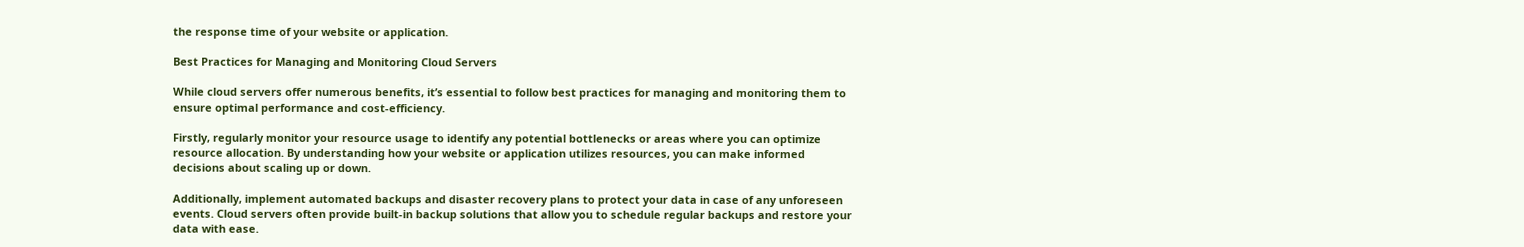the response time of your website or application.

Best Practices for Managing and Monitoring Cloud Servers

While cloud servers offer numerous benefits, it’s essential to follow best practices for managing and monitoring them to ensure optimal performance and cost-efficiency.

Firstly, regularly monitor your resource usage to identify any potential bottlenecks or areas where you can optimize resource allocation. By understanding how your website or application utilizes resources, you can make informed decisions about scaling up or down.

Additionally, implement automated backups and disaster recovery plans to protect your data in case of any unforeseen events. Cloud servers often provide built-in backup solutions that allow you to schedule regular backups and restore your data with ease.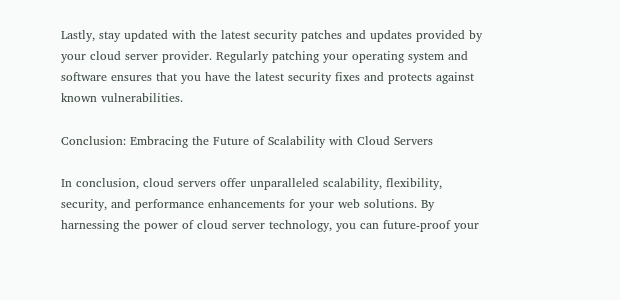Lastly, stay updated with the latest security patches and updates provided by your cloud server provider. Regularly patching your operating system and software ensures that you have the latest security fixes and protects against known vulnerabilities.

Conclusion: Embracing the Future of Scalability with Cloud Servers

In conclusion, cloud servers offer unparalleled scalability, flexibility, security, and performance enhancements for your web solutions. By harnessing the power of cloud server technology, you can future-proof your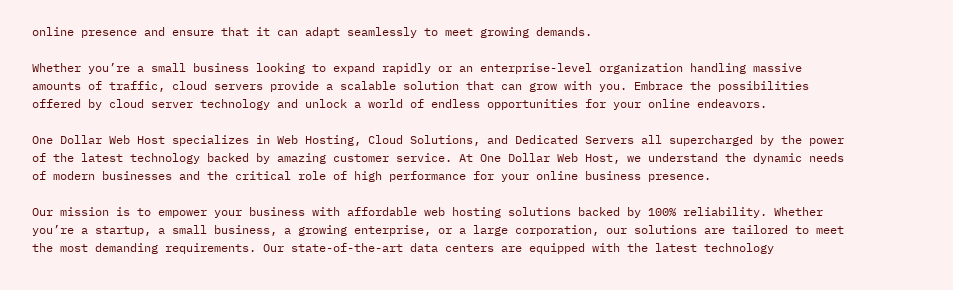online presence and ensure that it can adapt seamlessly to meet growing demands.

Whether you’re a small business looking to expand rapidly or an enterprise-level organization handling massive amounts of traffic, cloud servers provide a scalable solution that can grow with you. Embrace the possibilities offered by cloud server technology and unlock a world of endless opportunities for your online endeavors.

One Dollar Web Host specializes in Web Hosting, Cloud Solutions, and Dedicated Servers all supercharged by the power of the latest technology backed by amazing customer service. At One Dollar Web Host, we understand the dynamic needs of modern businesses and the critical role of high performance for your online business presence.

Our mission is to empower your business with affordable web hosting solutions backed by 100% reliability. Whether you’re a startup, a small business, a growing enterprise, or a large corporation, our solutions are tailored to meet the most demanding requirements. Our state-of-the-art data centers are equipped with the latest technology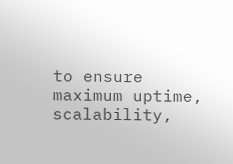to ensure maximum uptime, scalability,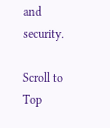and security.

Scroll to Top